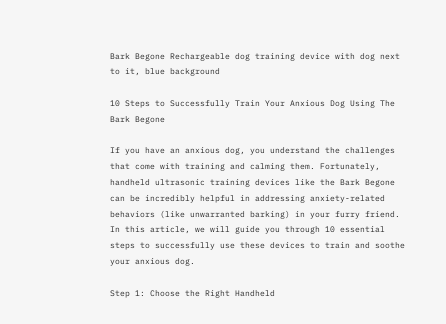Bark Begone Rechargeable dog training device with dog next to it, blue background

10 Steps to Successfully Train Your Anxious Dog Using The Bark Begone

If you have an anxious dog, you understand the challenges that come with training and calming them. Fortunately, handheld ultrasonic training devices like the Bark Begone can be incredibly helpful in addressing anxiety-related behaviors (like unwarranted barking) in your furry friend. In this article, we will guide you through 10 essential steps to successfully use these devices to train and soothe your anxious dog.

Step 1: Choose the Right Handheld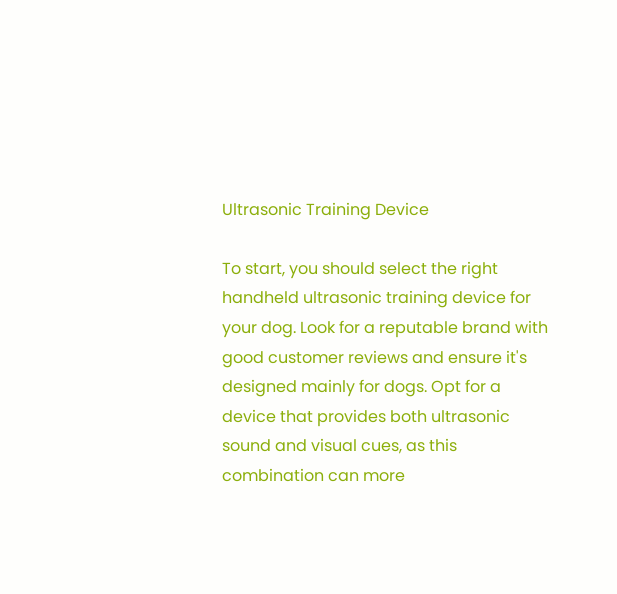Ultrasonic Training Device

To start, you should select the right handheld ultrasonic training device for your dog. Look for a reputable brand with good customer reviews and ensure it's designed mainly for dogs. Opt for a device that provides both ultrasonic sound and visual cues, as this combination can more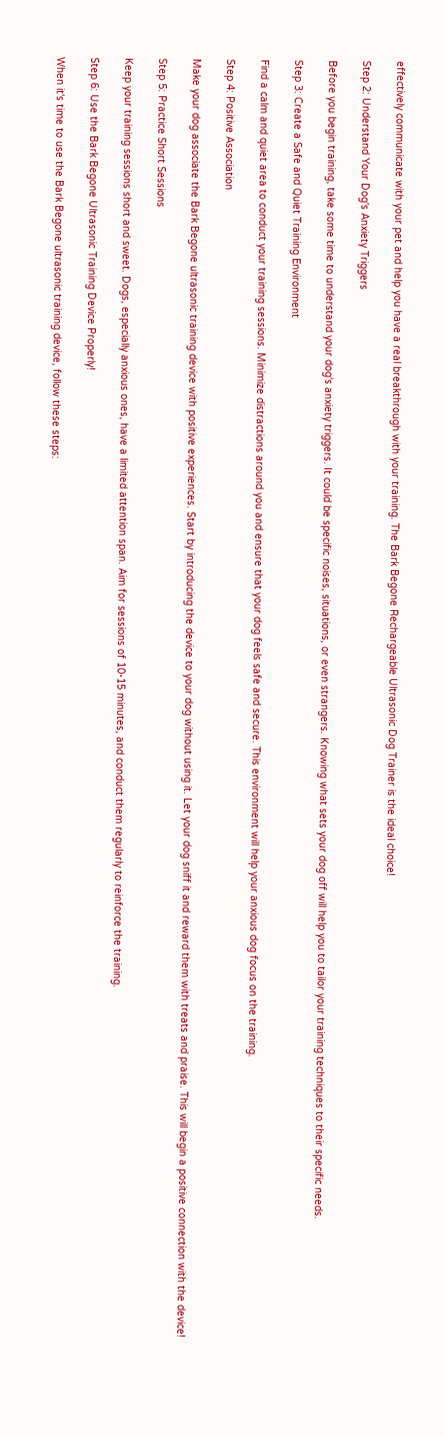effectively communicate with your pet and help you have a real breakthrough with your training. The Bark Begone Rechargeable Ultrasonic Dog Trainer is the ideal choice!

Step 2: Understand Your Dog's Anxiety Triggers

Before you begin training, take some time to understand your dog's anxiety triggers. It could be specific noises, situations, or even strangers. Knowing what sets your dog off will help you to tailor your training techniques to their specific needs.

Step 3: Create a Safe and Quiet Training Environment

Find a calm and quiet area to conduct your training sessions. Minimize distractions around you and ensure that your dog feels safe and secure. This environment will help your anxious dog focus on the training.

Step 4: Positive Association

Make your dog associate the Bark Begone ultrasonic training device with positive experiences. Start by introducing the device to your dog without using it. Let your dog sniff it and reward them with treats and praise. This will begin a positive connection with the device!

Step 5: Practice Short Sessions

Keep your training sessions short and sweet. Dogs, especially anxious ones, have a limited attention span. Aim for sessions of 10-15 minutes, and conduct them regularly to reinforce the training.

Step 6: Use the Bark Begone Ultrasonic Training Device Properly!

When it's time to use the Bark Begone ultrasonic training device, follow these steps: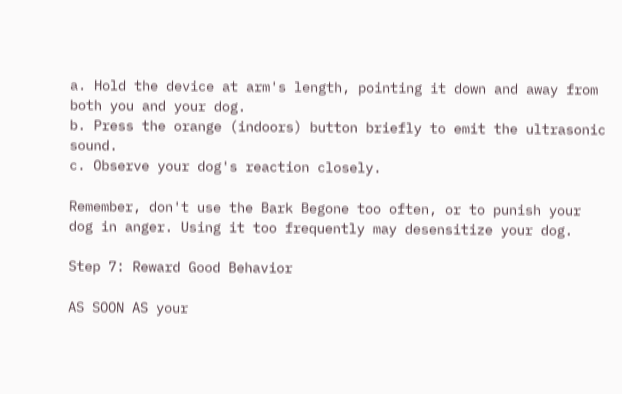a. Hold the device at arm's length, pointing it down and away from both you and your dog.
b. Press the orange (indoors) button briefly to emit the ultrasonic sound.
c. Observe your dog's reaction closely.

Remember, don't use the Bark Begone too often, or to punish your dog in anger. Using it too frequently may desensitize your dog.

Step 7: Reward Good Behavior

AS SOON AS your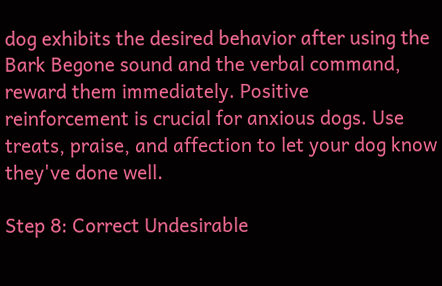dog exhibits the desired behavior after using the Bark Begone sound and the verbal command, reward them immediately. Positive reinforcement is crucial for anxious dogs. Use treats, praise, and affection to let your dog know they've done well.

Step 8: Correct Undesirable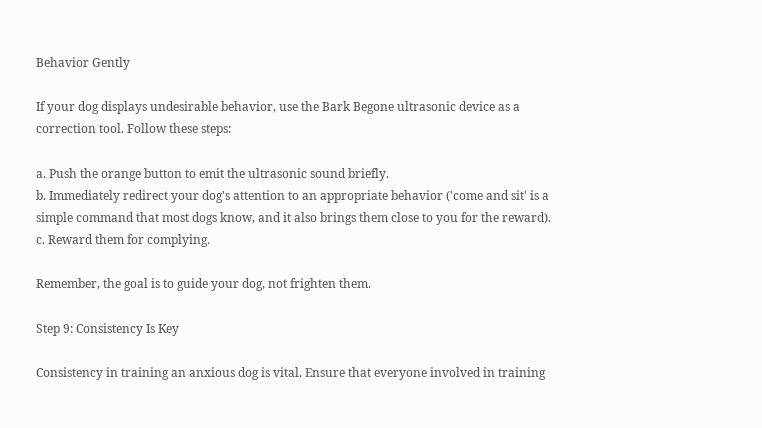Behavior Gently

If your dog displays undesirable behavior, use the Bark Begone ultrasonic device as a correction tool. Follow these steps:

a. Push the orange button to emit the ultrasonic sound briefly.
b. Immediately redirect your dog's attention to an appropriate behavior ('come and sit' is a simple command that most dogs know, and it also brings them close to you for the reward).
c. Reward them for complying.

Remember, the goal is to guide your dog, not frighten them.

Step 9: Consistency Is Key

Consistency in training an anxious dog is vital. Ensure that everyone involved in training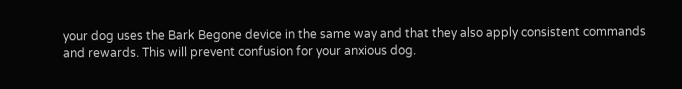your dog uses the Bark Begone device in the same way and that they also apply consistent commands and rewards. This will prevent confusion for your anxious dog.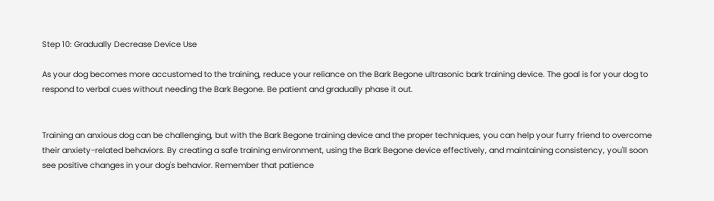Step 10: Gradually Decrease Device Use

As your dog becomes more accustomed to the training, reduce your reliance on the Bark Begone ultrasonic bark training device. The goal is for your dog to respond to verbal cues without needing the Bark Begone. Be patient and gradually phase it out.


Training an anxious dog can be challenging, but with the Bark Begone training device and the proper techniques, you can help your furry friend to overcome their anxiety-related behaviors. By creating a safe training environment, using the Bark Begone device effectively, and maintaining consistency, you'll soon see positive changes in your dog's behavior. Remember that patience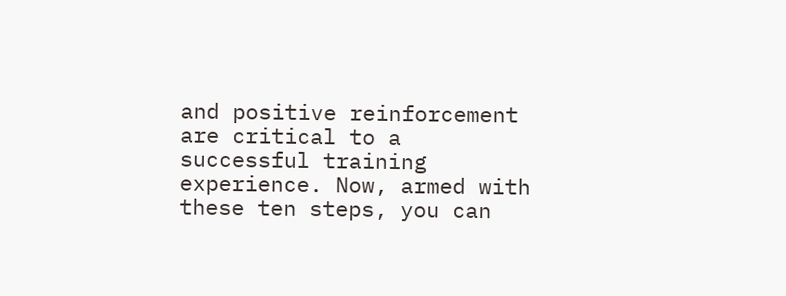and positive reinforcement are critical to a successful training experience. Now, armed with these ten steps, you can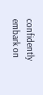confidently embark on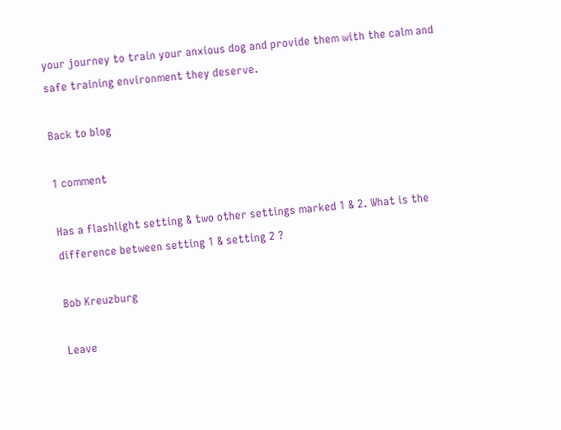your journey to train your anxious dog and provide them with the calm and safe training environment they deserve.

Back to blog

1 comment

Has a flashlight setting & two other settings marked 1 & 2. What is the difference between setting 1 & setting 2 ?

Bob Kreuzburg

Leave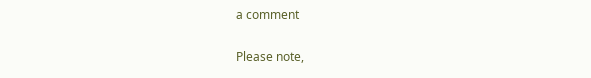a comment

Please note,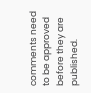comments need to be approved before they are published.